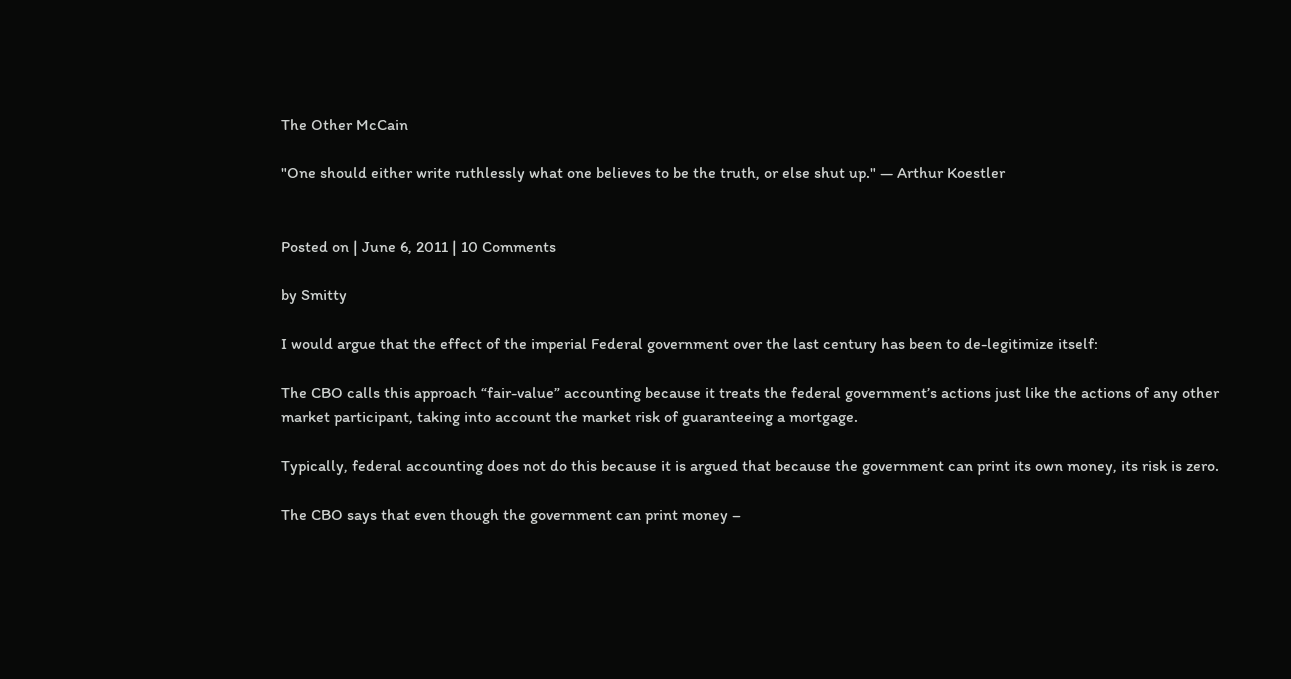The Other McCain

"One should either write ruthlessly what one believes to be the truth, or else shut up." — Arthur Koestler


Posted on | June 6, 2011 | 10 Comments

by Smitty

I would argue that the effect of the imperial Federal government over the last century has been to de-legitimize itself:

The CBO calls this approach “fair-value” accounting because it treats the federal government’s actions just like the actions of any other market participant, taking into account the market risk of guaranteeing a mortgage.

Typically, federal accounting does not do this because it is argued that because the government can print its own money, its risk is zero.

The CBO says that even though the government can print money –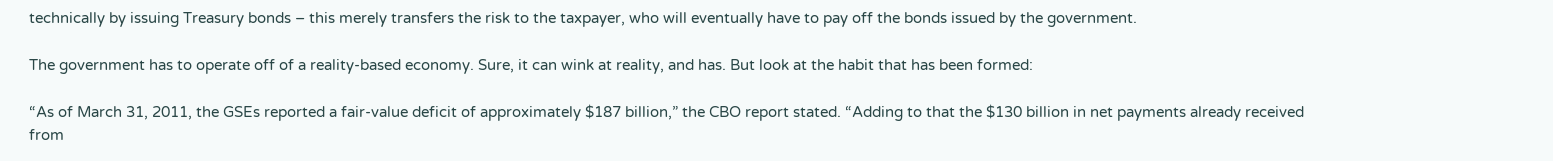technically by issuing Treasury bonds – this merely transfers the risk to the taxpayer, who will eventually have to pay off the bonds issued by the government.

The government has to operate off of a reality-based economy. Sure, it can wink at reality, and has. But look at the habit that has been formed:

“As of March 31, 2011, the GSEs reported a fair-value deficit of approximately $187 billion,” the CBO report stated. “Adding to that the $130 billion in net payments already received from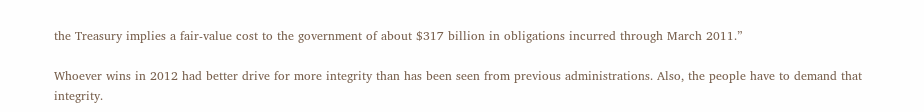the Treasury implies a fair-value cost to the government of about $317 billion in obligations incurred through March 2011.”

Whoever wins in 2012 had better drive for more integrity than has been seen from previous administrations. Also, the people have to demand that integrity.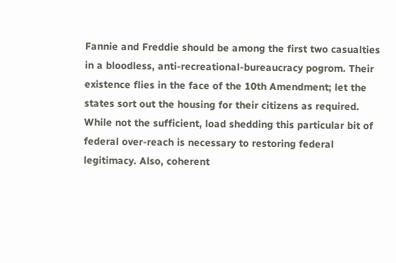Fannie and Freddie should be among the first two casualties in a bloodless, anti-recreational-bureaucracy pogrom. Their existence flies in the face of the 10th Amendment; let the states sort out the housing for their citizens as required.
While not the sufficient, load shedding this particular bit of federal over-reach is necessary to restoring federal legitimacy. Also, coherent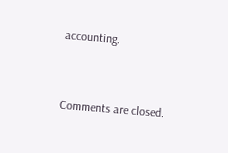accounting.


Comments are closed.